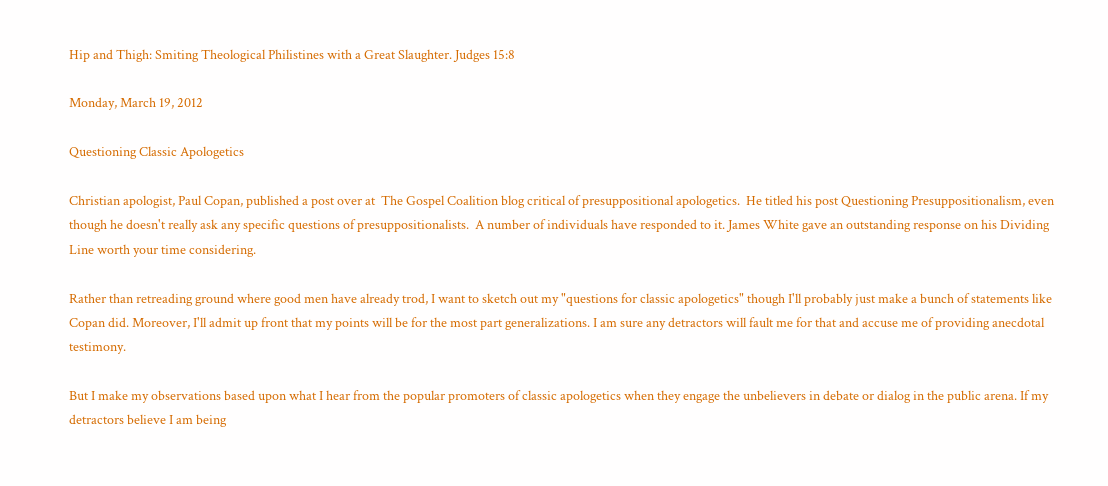Hip and Thigh: Smiting Theological Philistines with a Great Slaughter. Judges 15:8

Monday, March 19, 2012

Questioning Classic Apologetics

Christian apologist, Paul Copan, published a post over at  The Gospel Coalition blog critical of presuppositional apologetics.  He titled his post Questioning Presuppositionalism, even though he doesn't really ask any specific questions of presuppositionalists.  A number of individuals have responded to it. James White gave an outstanding response on his Dividing Line worth your time considering.

Rather than retreading ground where good men have already trod, I want to sketch out my "questions for classic apologetics" though I'll probably just make a bunch of statements like Copan did. Moreover, I'll admit up front that my points will be for the most part generalizations. I am sure any detractors will fault me for that and accuse me of providing anecdotal testimony.

But I make my observations based upon what I hear from the popular promoters of classic apologetics when they engage the unbelievers in debate or dialog in the public arena. If my detractors believe I am being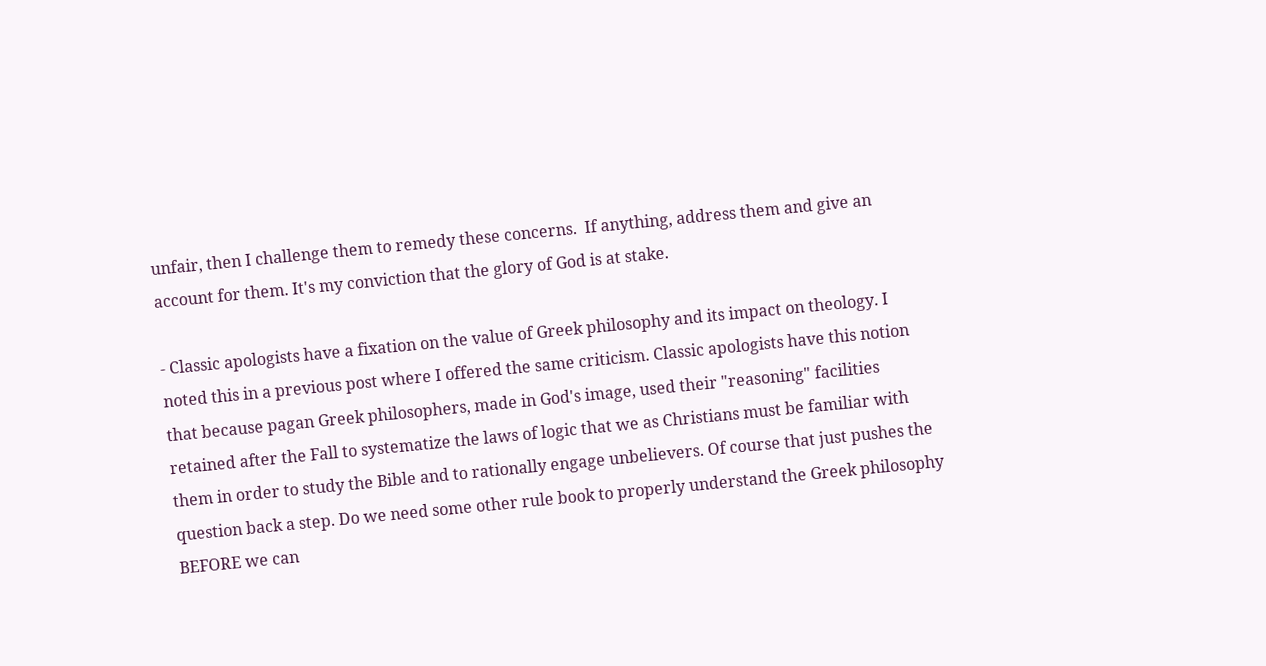unfair, then I challenge them to remedy these concerns.  If anything, address them and give an account for them. It's my conviction that the glory of God is at stake.

- Classic apologists have a fixation on the value of Greek philosophy and its impact on theology. I noted this in a previous post where I offered the same criticism. Classic apologists have this notion that because pagan Greek philosophers, made in God's image, used their "reasoning" facilities retained after the Fall to systematize the laws of logic that we as Christians must be familiar with them in order to study the Bible and to rationally engage unbelievers. Of course that just pushes the question back a step. Do we need some other rule book to properly understand the Greek philosophy BEFORE we can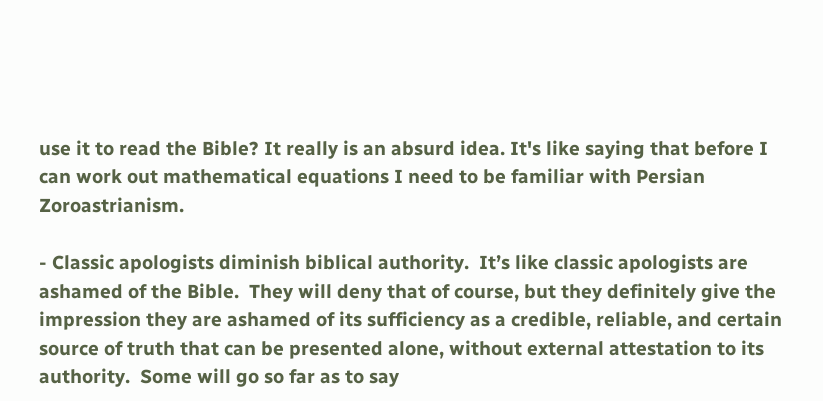use it to read the Bible? It really is an absurd idea. It's like saying that before I can work out mathematical equations I need to be familiar with Persian Zoroastrianism.

- Classic apologists diminish biblical authority.  It’s like classic apologists are ashamed of the Bible.  They will deny that of course, but they definitely give the impression they are ashamed of its sufficiency as a credible, reliable, and certain source of truth that can be presented alone, without external attestation to its authority.  Some will go so far as to say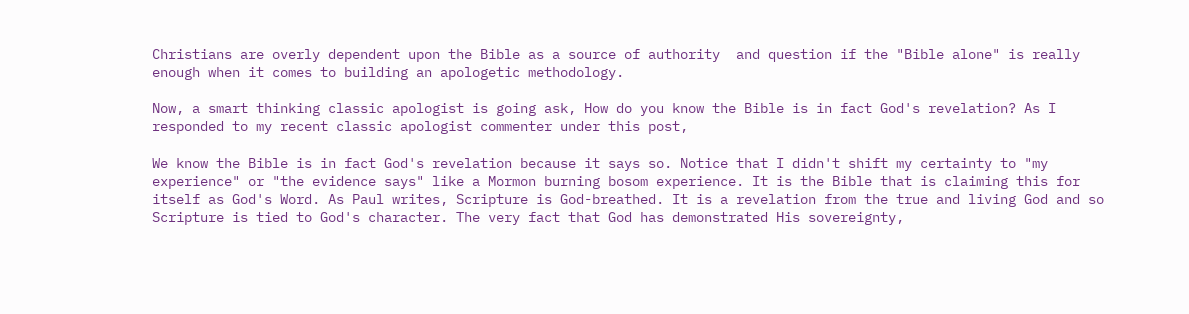Christians are overly dependent upon the Bible as a source of authority  and question if the "Bible alone" is really enough when it comes to building an apologetic methodology.

Now, a smart thinking classic apologist is going ask, How do you know the Bible is in fact God's revelation? As I responded to my recent classic apologist commenter under this post,

We know the Bible is in fact God's revelation because it says so. Notice that I didn't shift my certainty to "my experience" or "the evidence says" like a Mormon burning bosom experience. It is the Bible that is claiming this for itself as God's Word. As Paul writes, Scripture is God-breathed. It is a revelation from the true and living God and so Scripture is tied to God's character. The very fact that God has demonstrated His sovereignty,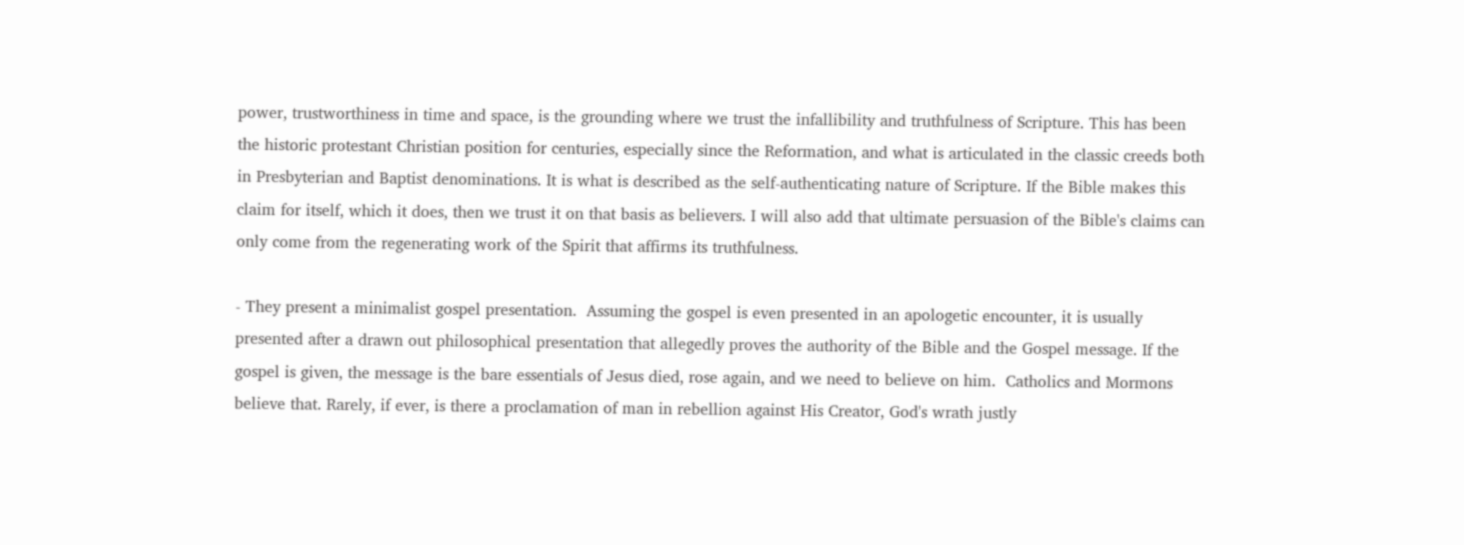power, trustworthiness in time and space, is the grounding where we trust the infallibility and truthfulness of Scripture. This has been the historic protestant Christian position for centuries, especially since the Reformation, and what is articulated in the classic creeds both in Presbyterian and Baptist denominations. It is what is described as the self-authenticating nature of Scripture. If the Bible makes this claim for itself, which it does, then we trust it on that basis as believers. I will also add that ultimate persuasion of the Bible's claims can only come from the regenerating work of the Spirit that affirms its truthfulness.

- They present a minimalist gospel presentation.  Assuming the gospel is even presented in an apologetic encounter, it is usually presented after a drawn out philosophical presentation that allegedly proves the authority of the Bible and the Gospel message. If the gospel is given, the message is the bare essentials of Jesus died, rose again, and we need to believe on him.  Catholics and Mormons believe that. Rarely, if ever, is there a proclamation of man in rebellion against His Creator, God's wrath justly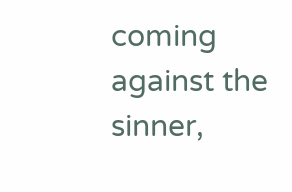coming against the sinner,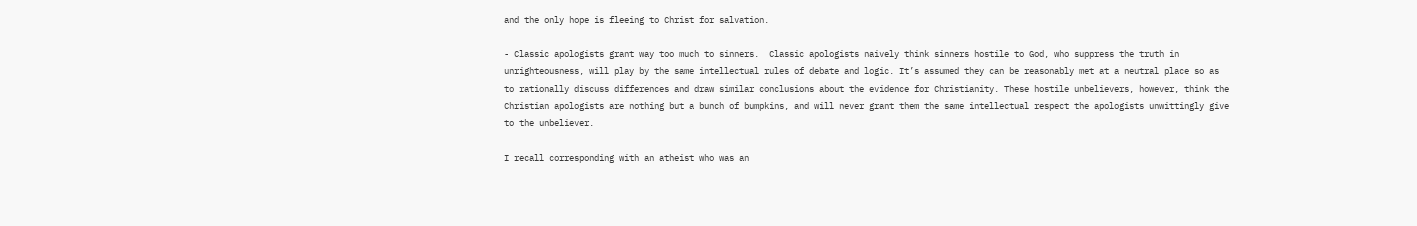and the only hope is fleeing to Christ for salvation.

- Classic apologists grant way too much to sinners.  Classic apologists naively think sinners hostile to God, who suppress the truth in unrighteousness, will play by the same intellectual rules of debate and logic. It’s assumed they can be reasonably met at a neutral place so as to rationally discuss differences and draw similar conclusions about the evidence for Christianity. These hostile unbelievers, however, think the Christian apologists are nothing but a bunch of bumpkins, and will never grant them the same intellectual respect the apologists unwittingly give to the unbeliever.

I recall corresponding with an atheist who was an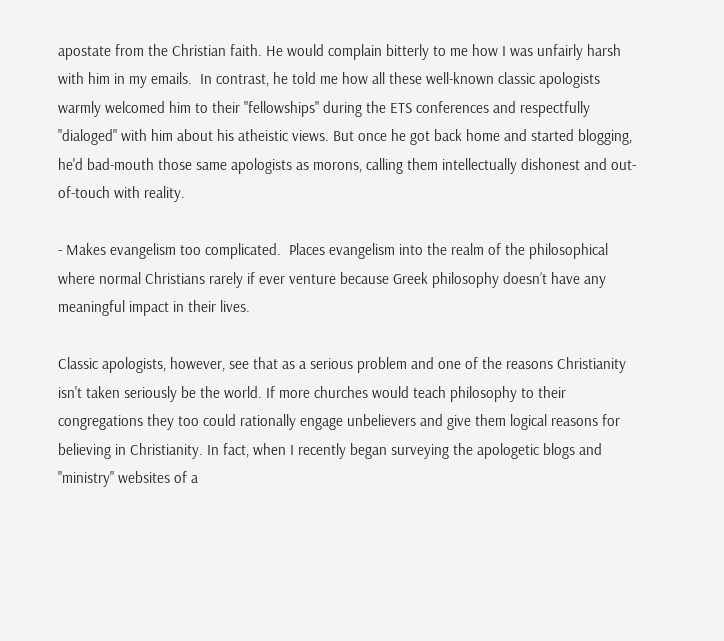apostate from the Christian faith. He would complain bitterly to me how I was unfairly harsh with him in my emails.  In contrast, he told me how all these well-known classic apologists warmly welcomed him to their "fellowships" during the ETS conferences and respectfully "dialoged" with him about his atheistic views. But once he got back home and started blogging, he'd bad-mouth those same apologists as morons, calling them intellectually dishonest and out-of-touch with reality.

- Makes evangelism too complicated.  Places evangelism into the realm of the philosophical where normal Christians rarely if ever venture because Greek philosophy doesn’t have any meaningful impact in their lives.

Classic apologists, however, see that as a serious problem and one of the reasons Christianity isn't taken seriously be the world. If more churches would teach philosophy to their congregations they too could rationally engage unbelievers and give them logical reasons for believing in Christianity. In fact, when I recently began surveying the apologetic blogs and "ministry" websites of a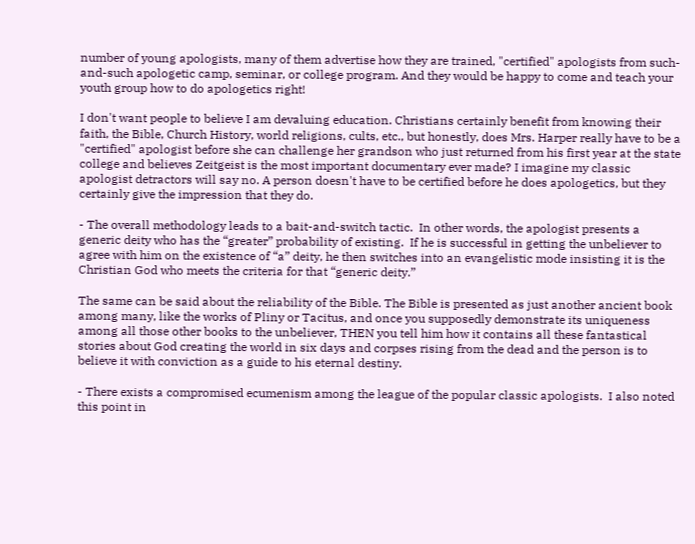number of young apologists, many of them advertise how they are trained, "certified" apologists from such-and-such apologetic camp, seminar, or college program. And they would be happy to come and teach your youth group how to do apologetics right!

I don't want people to believe I am devaluing education. Christians certainly benefit from knowing their faith, the Bible, Church History, world religions, cults, etc., but honestly, does Mrs. Harper really have to be a "certified" apologist before she can challenge her grandson who just returned from his first year at the state college and believes Zeitgeist is the most important documentary ever made? I imagine my classic apologist detractors will say no. A person doesn't have to be certified before he does apologetics, but they certainly give the impression that they do.

- The overall methodology leads to a bait-and-switch tactic.  In other words, the apologist presents a generic deity who has the “greater” probability of existing.  If he is successful in getting the unbeliever to agree with him on the existence of “a” deity, he then switches into an evangelistic mode insisting it is the Christian God who meets the criteria for that “generic deity.”

The same can be said about the reliability of the Bible. The Bible is presented as just another ancient book among many, like the works of Pliny or Tacitus, and once you supposedly demonstrate its uniqueness among all those other books to the unbeliever, THEN you tell him how it contains all these fantastical stories about God creating the world in six days and corpses rising from the dead and the person is to believe it with conviction as a guide to his eternal destiny.

- There exists a compromised ecumenism among the league of the popular classic apologists.  I also noted this point in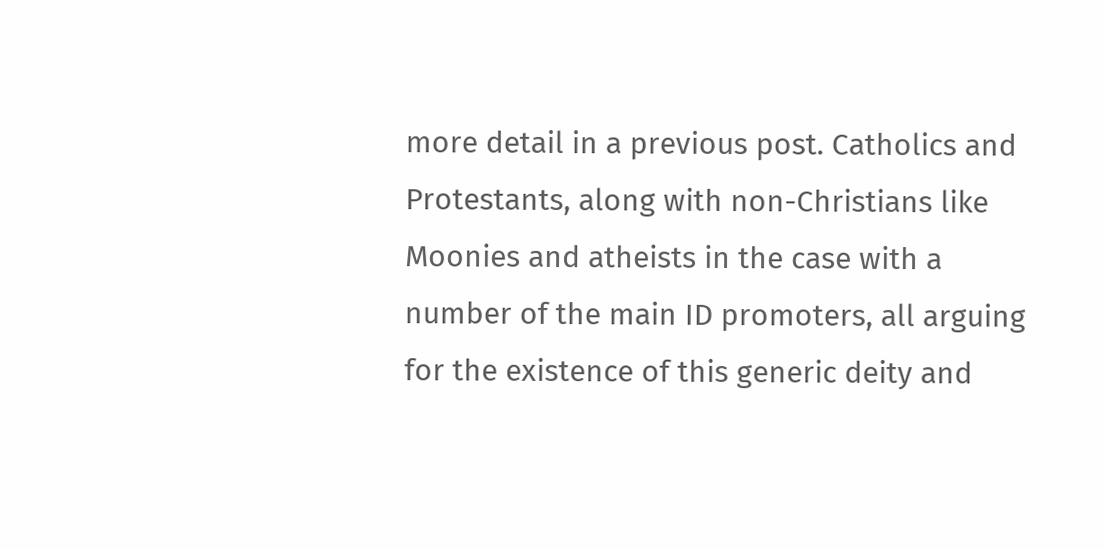more detail in a previous post. Catholics and Protestants, along with non-Christians like Moonies and atheists in the case with a number of the main ID promoters, all arguing for the existence of this generic deity and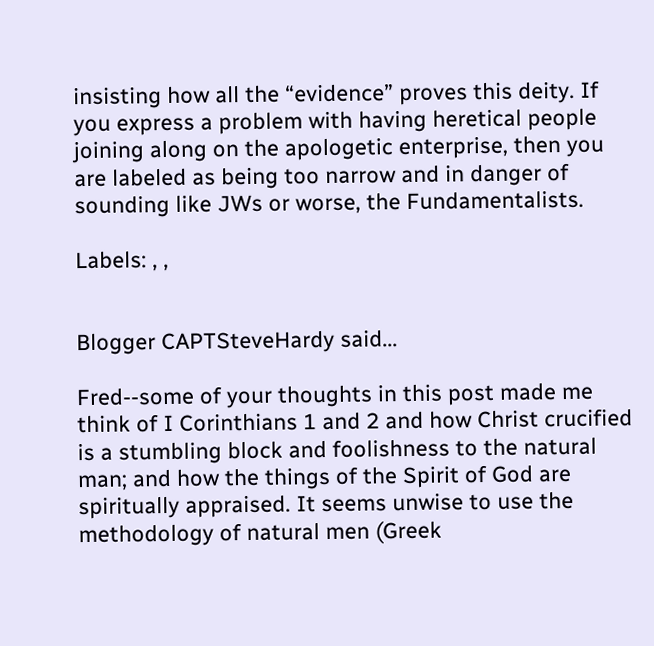insisting how all the “evidence” proves this deity. If you express a problem with having heretical people joining along on the apologetic enterprise, then you are labeled as being too narrow and in danger of sounding like JWs or worse, the Fundamentalists.

Labels: , ,


Blogger CAPTSteveHardy said...

Fred--some of your thoughts in this post made me think of I Corinthians 1 and 2 and how Christ crucified is a stumbling block and foolishness to the natural man; and how the things of the Spirit of God are spiritually appraised. It seems unwise to use the methodology of natural men (Greek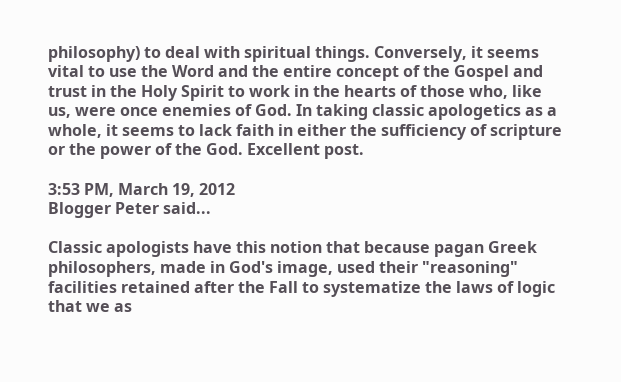philosophy) to deal with spiritual things. Conversely, it seems vital to use the Word and the entire concept of the Gospel and trust in the Holy Spirit to work in the hearts of those who, like us, were once enemies of God. In taking classic apologetics as a whole, it seems to lack faith in either the sufficiency of scripture or the power of the God. Excellent post.

3:53 PM, March 19, 2012
Blogger Peter said...

Classic apologists have this notion that because pagan Greek philosophers, made in God's image, used their "reasoning" facilities retained after the Fall to systematize the laws of logic that we as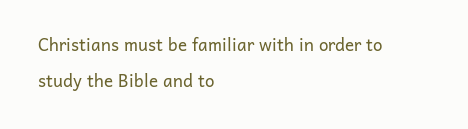Christians must be familiar with in order to study the Bible and to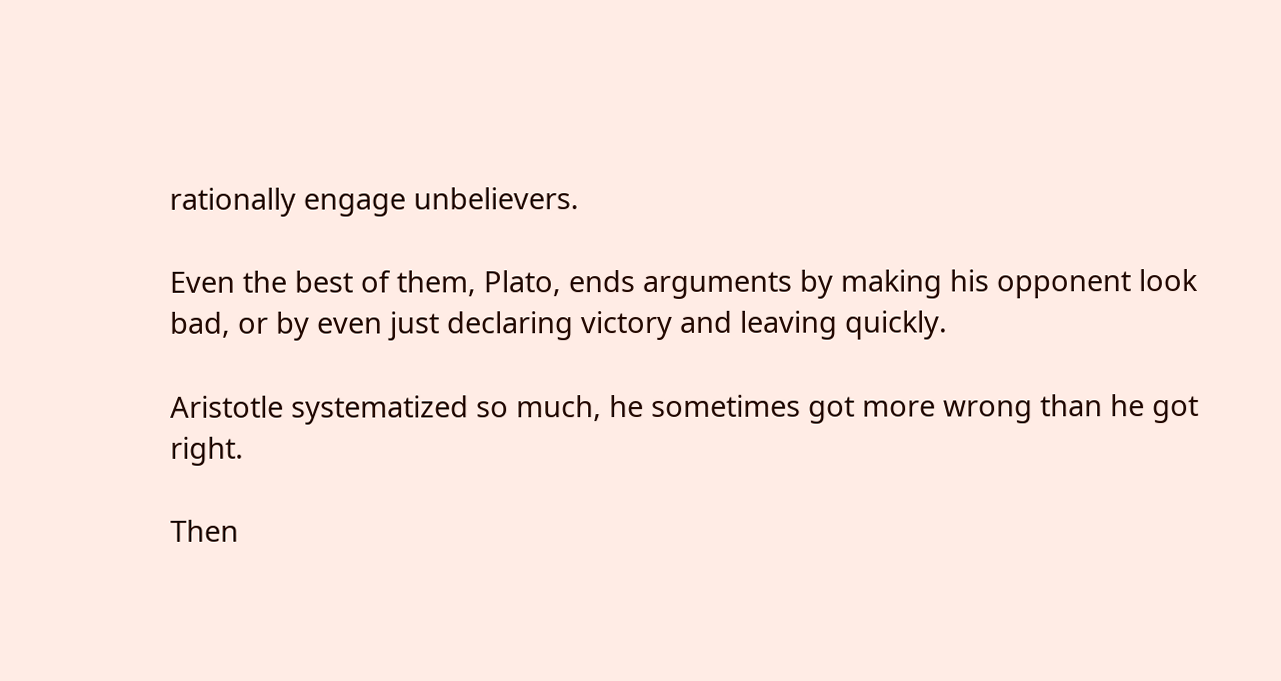rationally engage unbelievers.

Even the best of them, Plato, ends arguments by making his opponent look bad, or by even just declaring victory and leaving quickly.

Aristotle systematized so much, he sometimes got more wrong than he got right.

Then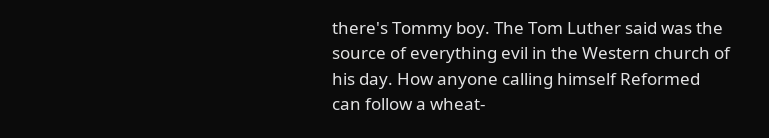there's Tommy boy. The Tom Luther said was the source of everything evil in the Western church of his day. How anyone calling himself Reformed can follow a wheat-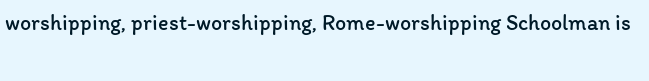worshipping, priest-worshipping, Rome-worshipping Schoolman is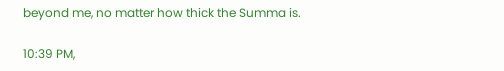beyond me, no matter how thick the Summa is.

10:39 PM,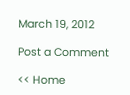March 19, 2012

Post a Comment

<< Home